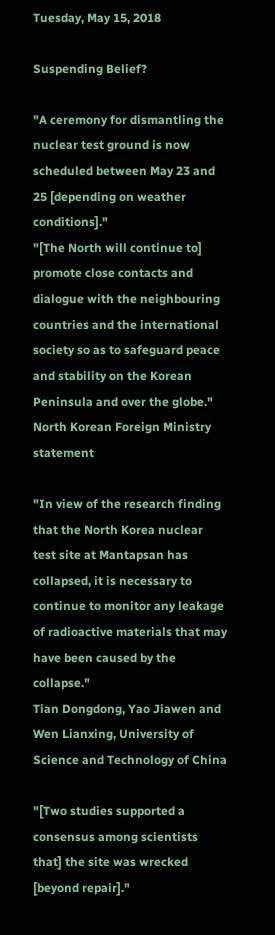Tuesday, May 15, 2018

Suspending Belief?

"A ceremony for dismantling the nuclear test ground is now scheduled between May 23 and 25 [depending on weather conditions]."
"[The North will continue to] promote close contacts and dialogue with the neighbouring countries and the international society so as to safeguard peace and stability on the Korean Peninsula and over the globe."
North Korean Foreign Ministry statement

"In view of the research finding that the North Korea nuclear test site at Mantapsan has collapsed, it is necessary to continue to monitor any leakage of radioactive materials that may have been caused by the collapse."
Tian Dongdong, Yao Jiawen and Wen Lianxing, University of Science and Technology of China

"[Two studies supported a consensus among scientists that] the site was wrecked [beyond repair]."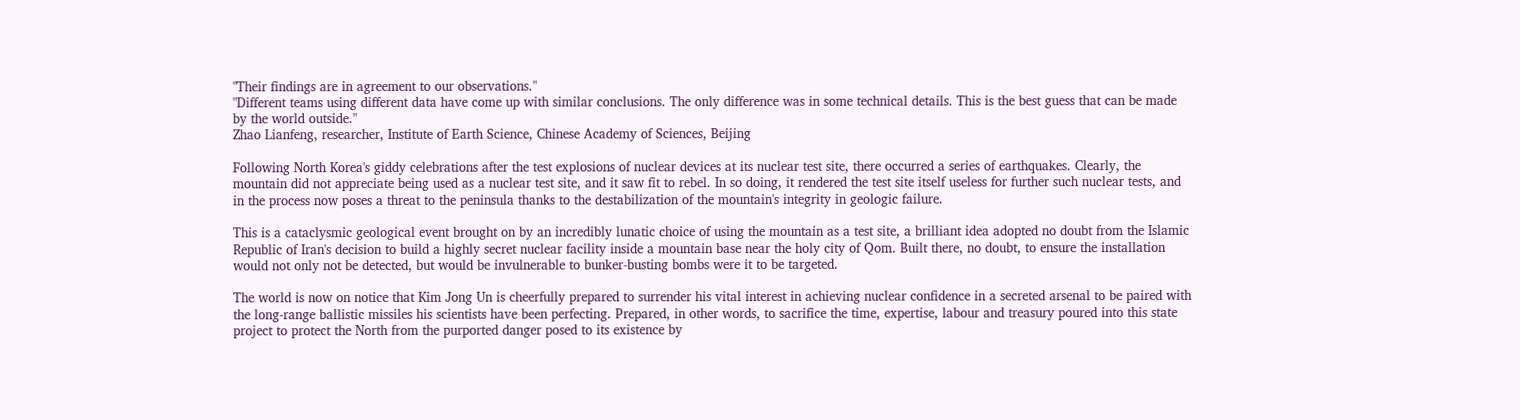"Their findings are in agreement to our observations."
"Different teams using different data have come up with similar conclusions. The only difference was in some technical details. This is the best guess that can be made by the world outside."
Zhao Lianfeng, researcher, Institute of Earth Science, Chinese Academy of Sciences, Beijing

Following North Korea's giddy celebrations after the test explosions of nuclear devices at its nuclear test site, there occurred a series of earthquakes. Clearly, the mountain did not appreciate being used as a nuclear test site, and it saw fit to rebel. In so doing, it rendered the test site itself useless for further such nuclear tests, and in the process now poses a threat to the peninsula thanks to the destabilization of the mountain's integrity in geologic failure.

This is a cataclysmic geological event brought on by an incredibly lunatic choice of using the mountain as a test site, a brilliant idea adopted no doubt from the Islamic Republic of Iran's decision to build a highly secret nuclear facility inside a mountain base near the holy city of Qom. Built there, no doubt, to ensure the installation would not only not be detected, but would be invulnerable to bunker-busting bombs were it to be targeted.

The world is now on notice that Kim Jong Un is cheerfully prepared to surrender his vital interest in achieving nuclear confidence in a secreted arsenal to be paired with the long-range ballistic missiles his scientists have been perfecting. Prepared, in other words, to sacrifice the time, expertise, labour and treasury poured into this state project to protect the North from the purported danger posed to its existence by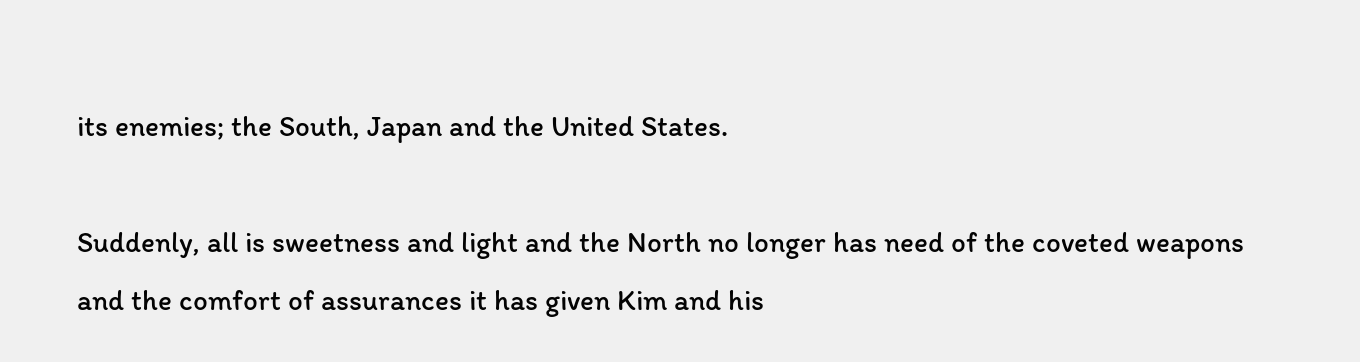its enemies; the South, Japan and the United States.

Suddenly, all is sweetness and light and the North no longer has need of the coveted weapons and the comfort of assurances it has given Kim and his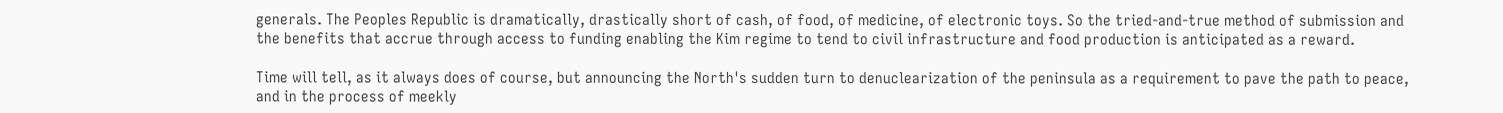generals. The Peoples Republic is dramatically, drastically short of cash, of food, of medicine, of electronic toys. So the tried-and-true method of submission and the benefits that accrue through access to funding enabling the Kim regime to tend to civil infrastructure and food production is anticipated as a reward.

Time will tell, as it always does of course, but announcing the North's sudden turn to denuclearization of the peninsula as a requirement to pave the path to peace, and in the process of meekly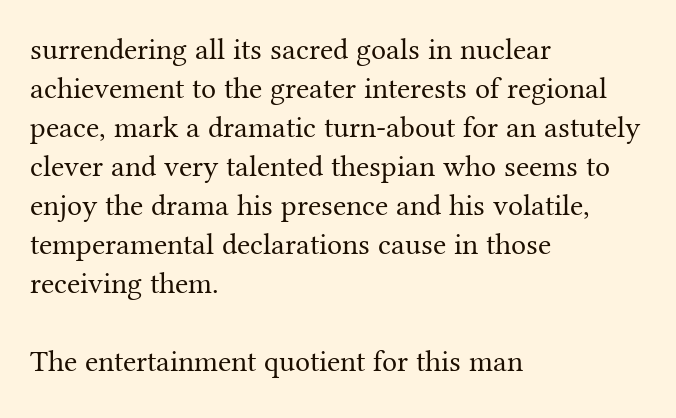surrendering all its sacred goals in nuclear achievement to the greater interests of regional peace, mark a dramatic turn-about for an astutely clever and very talented thespian who seems to enjoy the drama his presence and his volatile, temperamental declarations cause in those receiving them.

The entertainment quotient for this man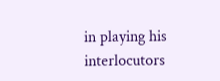in playing his interlocutors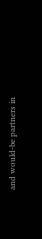and would-be partners in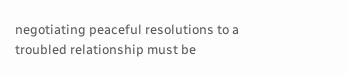negotiating peaceful resolutions to a troubled relationship must be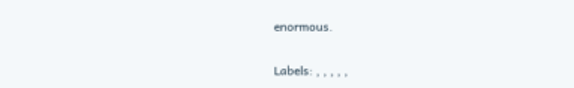enormous.

Labels: , , , , ,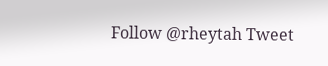Follow @rheytah Tweet